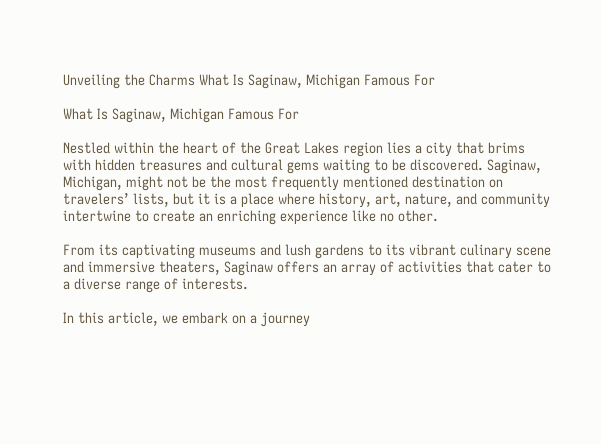Unveiling the Charms What Is Saginaw, Michigan Famous For

What Is Saginaw, Michigan Famous For

Nestled within the heart of the Great Lakes region lies a city that brims with hidden treasures and cultural gems waiting to be discovered. Saginaw, Michigan, might not be the most frequently mentioned destination on travelers’ lists, but it is a place where history, art, nature, and community intertwine to create an enriching experience like no other.

From its captivating museums and lush gardens to its vibrant culinary scene and immersive theaters, Saginaw offers an array of activities that cater to a diverse range of interests.

In this article, we embark on a journey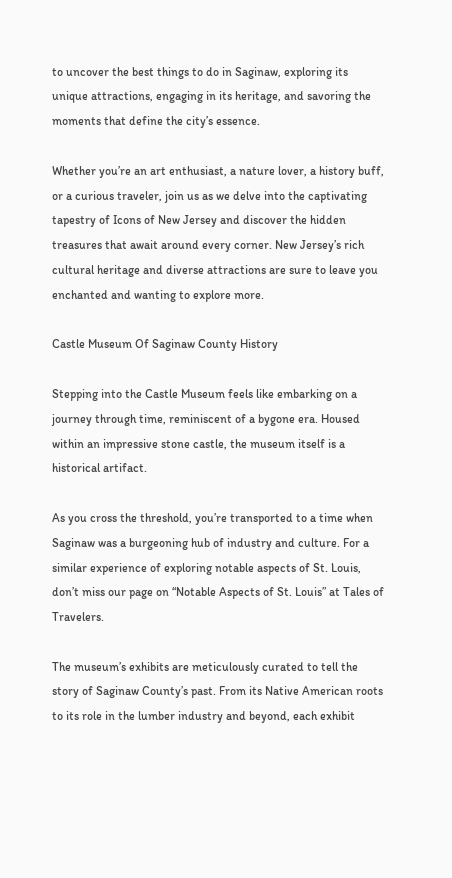to uncover the best things to do in Saginaw, exploring its unique attractions, engaging in its heritage, and savoring the moments that define the city’s essence.

Whether you’re an art enthusiast, a nature lover, a history buff, or a curious traveler, join us as we delve into the captivating tapestry of Icons of New Jersey and discover the hidden treasures that await around every corner. New Jersey’s rich cultural heritage and diverse attractions are sure to leave you enchanted and wanting to explore more.

Castle Museum Of Saginaw County History

Stepping into the Castle Museum feels like embarking on a journey through time, reminiscent of a bygone era. Housed within an impressive stone castle, the museum itself is a historical artifact.

As you cross the threshold, you’re transported to a time when Saginaw was a burgeoning hub of industry and culture. For a similar experience of exploring notable aspects of St. Louis, don’t miss our page on “Notable Aspects of St. Louis” at Tales of Travelers.

The museum’s exhibits are meticulously curated to tell the story of Saginaw County’s past. From its Native American roots to its role in the lumber industry and beyond, each exhibit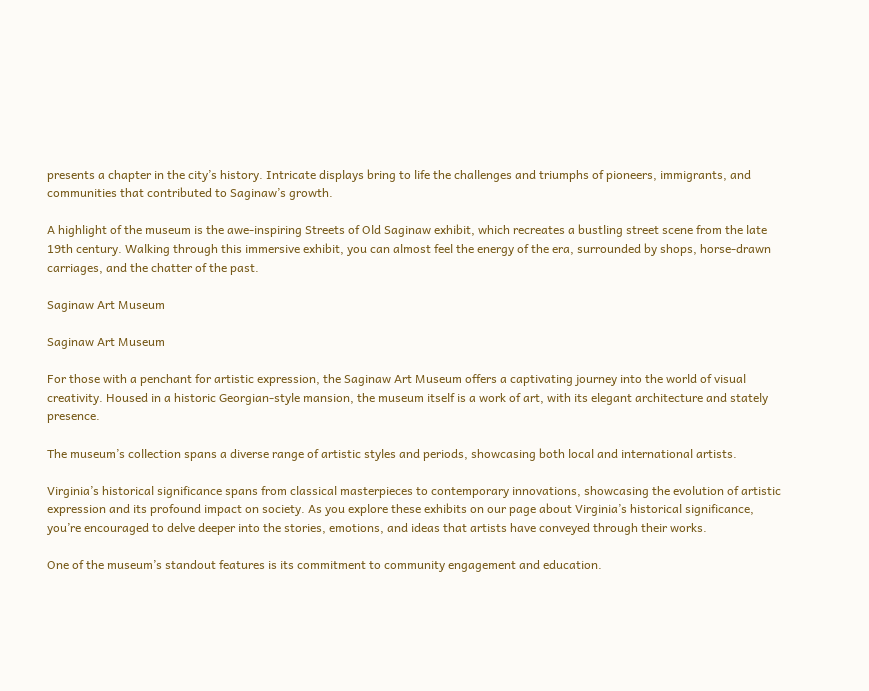presents a chapter in the city’s history. Intricate displays bring to life the challenges and triumphs of pioneers, immigrants, and communities that contributed to Saginaw’s growth.

A highlight of the museum is the awe-inspiring Streets of Old Saginaw exhibit, which recreates a bustling street scene from the late 19th century. Walking through this immersive exhibit, you can almost feel the energy of the era, surrounded by shops, horse-drawn carriages, and the chatter of the past.

Saginaw Art Museum

Saginaw Art Museum

For those with a penchant for artistic expression, the Saginaw Art Museum offers a captivating journey into the world of visual creativity. Housed in a historic Georgian-style mansion, the museum itself is a work of art, with its elegant architecture and stately presence.

The museum’s collection spans a diverse range of artistic styles and periods, showcasing both local and international artists.

Virginia’s historical significance spans from classical masterpieces to contemporary innovations, showcasing the evolution of artistic expression and its profound impact on society. As you explore these exhibits on our page about Virginia’s historical significance, you’re encouraged to delve deeper into the stories, emotions, and ideas that artists have conveyed through their works.

One of the museum’s standout features is its commitment to community engagement and education.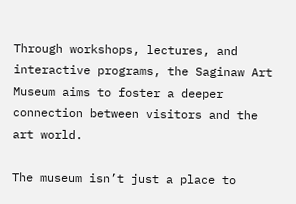Through workshops, lectures, and interactive programs, the Saginaw Art Museum aims to foster a deeper connection between visitors and the art world.

The museum isn’t just a place to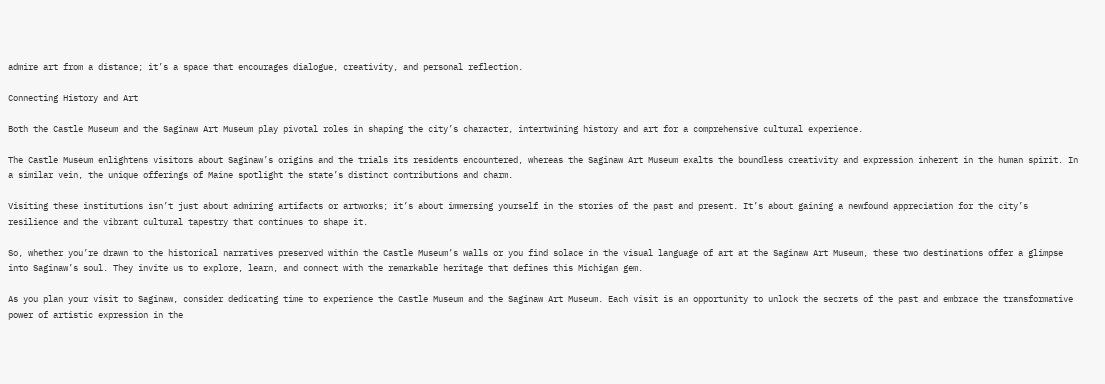admire art from a distance; it’s a space that encourages dialogue, creativity, and personal reflection.

Connecting History and Art

Both the Castle Museum and the Saginaw Art Museum play pivotal roles in shaping the city’s character, intertwining history and art for a comprehensive cultural experience.

The Castle Museum enlightens visitors about Saginaw’s origins and the trials its residents encountered, whereas the Saginaw Art Museum exalts the boundless creativity and expression inherent in the human spirit. In a similar vein, the unique offerings of Maine spotlight the state’s distinct contributions and charm.

Visiting these institutions isn’t just about admiring artifacts or artworks; it’s about immersing yourself in the stories of the past and present. It’s about gaining a newfound appreciation for the city’s resilience and the vibrant cultural tapestry that continues to shape it.

So, whether you’re drawn to the historical narratives preserved within the Castle Museum’s walls or you find solace in the visual language of art at the Saginaw Art Museum, these two destinations offer a glimpse into Saginaw’s soul. They invite us to explore, learn, and connect with the remarkable heritage that defines this Michigan gem.

As you plan your visit to Saginaw, consider dedicating time to experience the Castle Museum and the Saginaw Art Museum. Each visit is an opportunity to unlock the secrets of the past and embrace the transformative power of artistic expression in the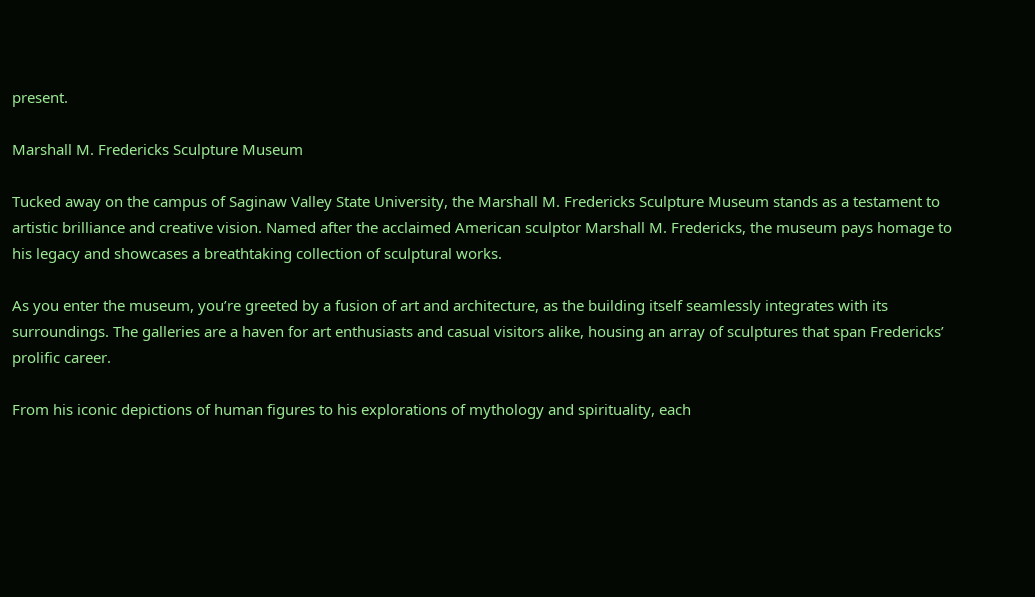present.

Marshall M. Fredericks Sculpture Museum

Tucked away on the campus of Saginaw Valley State University, the Marshall M. Fredericks Sculpture Museum stands as a testament to artistic brilliance and creative vision. Named after the acclaimed American sculptor Marshall M. Fredericks, the museum pays homage to his legacy and showcases a breathtaking collection of sculptural works.

As you enter the museum, you’re greeted by a fusion of art and architecture, as the building itself seamlessly integrates with its surroundings. The galleries are a haven for art enthusiasts and casual visitors alike, housing an array of sculptures that span Fredericks’ prolific career.

From his iconic depictions of human figures to his explorations of mythology and spirituality, each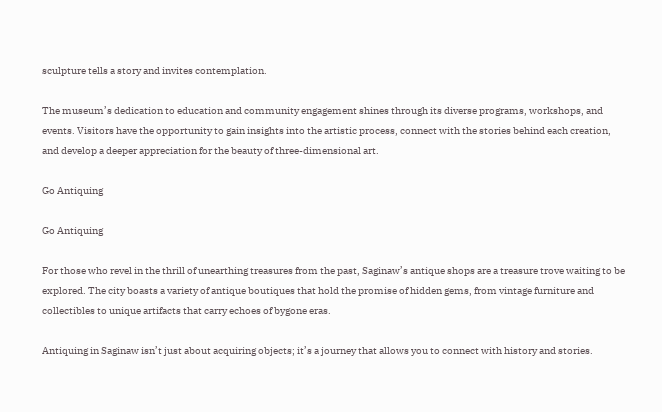sculpture tells a story and invites contemplation.

The museum’s dedication to education and community engagement shines through its diverse programs, workshops, and events. Visitors have the opportunity to gain insights into the artistic process, connect with the stories behind each creation, and develop a deeper appreciation for the beauty of three-dimensional art.

Go Antiquing

Go Antiquing

For those who revel in the thrill of unearthing treasures from the past, Saginaw’s antique shops are a treasure trove waiting to be explored. The city boasts a variety of antique boutiques that hold the promise of hidden gems, from vintage furniture and collectibles to unique artifacts that carry echoes of bygone eras.

Antiquing in Saginaw isn’t just about acquiring objects; it’s a journey that allows you to connect with history and stories.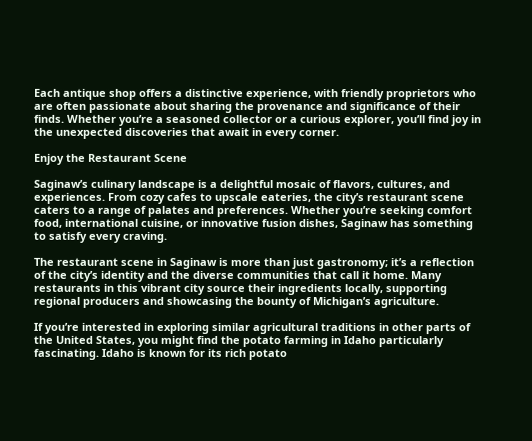Each antique shop offers a distinctive experience, with friendly proprietors who are often passionate about sharing the provenance and significance of their finds. Whether you’re a seasoned collector or a curious explorer, you’ll find joy in the unexpected discoveries that await in every corner.

Enjoy the Restaurant Scene

Saginaw’s culinary landscape is a delightful mosaic of flavors, cultures, and experiences. From cozy cafes to upscale eateries, the city’s restaurant scene caters to a range of palates and preferences. Whether you’re seeking comfort food, international cuisine, or innovative fusion dishes, Saginaw has something to satisfy every craving.

The restaurant scene in Saginaw is more than just gastronomy; it’s a reflection of the city’s identity and the diverse communities that call it home. Many restaurants in this vibrant city source their ingredients locally, supporting regional producers and showcasing the bounty of Michigan’s agriculture.

If you’re interested in exploring similar agricultural traditions in other parts of the United States, you might find the potato farming in Idaho particularly fascinating. Idaho is known for its rich potato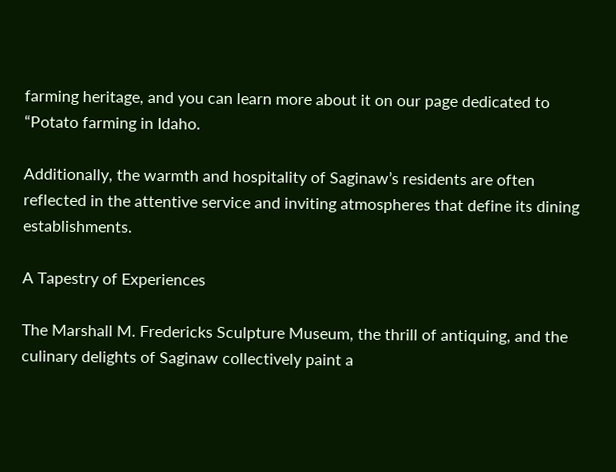farming heritage, and you can learn more about it on our page dedicated to “Potato farming in Idaho.

Additionally, the warmth and hospitality of Saginaw’s residents are often reflected in the attentive service and inviting atmospheres that define its dining establishments.

A Tapestry of Experiences

The Marshall M. Fredericks Sculpture Museum, the thrill of antiquing, and the culinary delights of Saginaw collectively paint a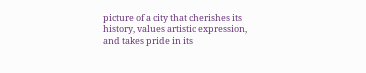picture of a city that cherishes its history, values artistic expression, and takes pride in its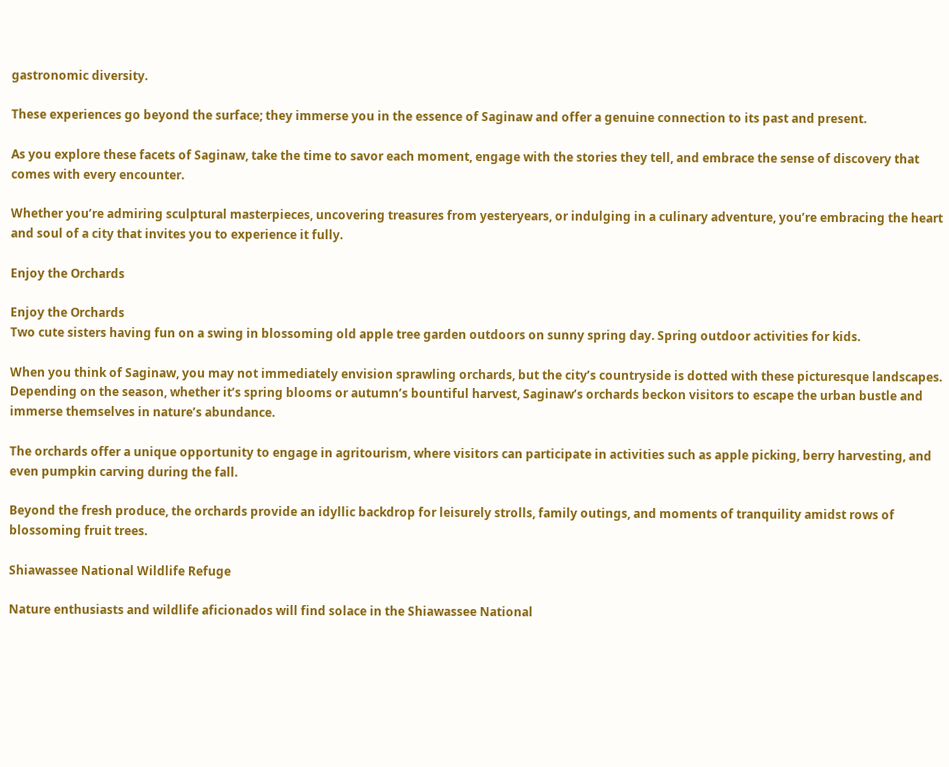gastronomic diversity.

These experiences go beyond the surface; they immerse you in the essence of Saginaw and offer a genuine connection to its past and present.

As you explore these facets of Saginaw, take the time to savor each moment, engage with the stories they tell, and embrace the sense of discovery that comes with every encounter.

Whether you’re admiring sculptural masterpieces, uncovering treasures from yesteryears, or indulging in a culinary adventure, you’re embracing the heart and soul of a city that invites you to experience it fully.

Enjoy the Orchards

Enjoy the Orchards
Two cute sisters having fun on a swing in blossoming old apple tree garden outdoors on sunny spring day. Spring outdoor activities for kids.

When you think of Saginaw, you may not immediately envision sprawling orchards, but the city’s countryside is dotted with these picturesque landscapes. Depending on the season, whether it’s spring blooms or autumn’s bountiful harvest, Saginaw’s orchards beckon visitors to escape the urban bustle and immerse themselves in nature’s abundance.

The orchards offer a unique opportunity to engage in agritourism, where visitors can participate in activities such as apple picking, berry harvesting, and even pumpkin carving during the fall.

Beyond the fresh produce, the orchards provide an idyllic backdrop for leisurely strolls, family outings, and moments of tranquility amidst rows of blossoming fruit trees.

Shiawassee National Wildlife Refuge

Nature enthusiasts and wildlife aficionados will find solace in the Shiawassee National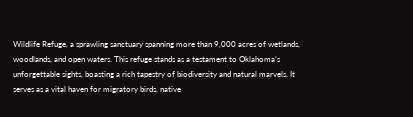Wildlife Refuge, a sprawling sanctuary spanning more than 9,000 acres of wetlands, woodlands, and open waters. This refuge stands as a testament to Oklahoma’s unforgettable sights, boasting a rich tapestry of biodiversity and natural marvels. It serves as a vital haven for migratory birds, native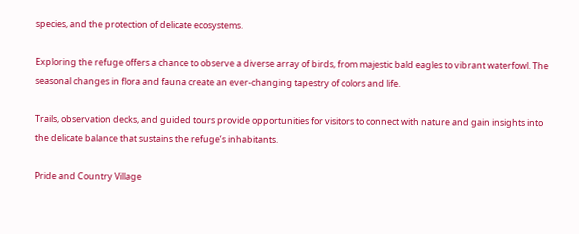species, and the protection of delicate ecosystems.

Exploring the refuge offers a chance to observe a diverse array of birds, from majestic bald eagles to vibrant waterfowl. The seasonal changes in flora and fauna create an ever-changing tapestry of colors and life.

Trails, observation decks, and guided tours provide opportunities for visitors to connect with nature and gain insights into the delicate balance that sustains the refuge’s inhabitants.

Pride and Country Village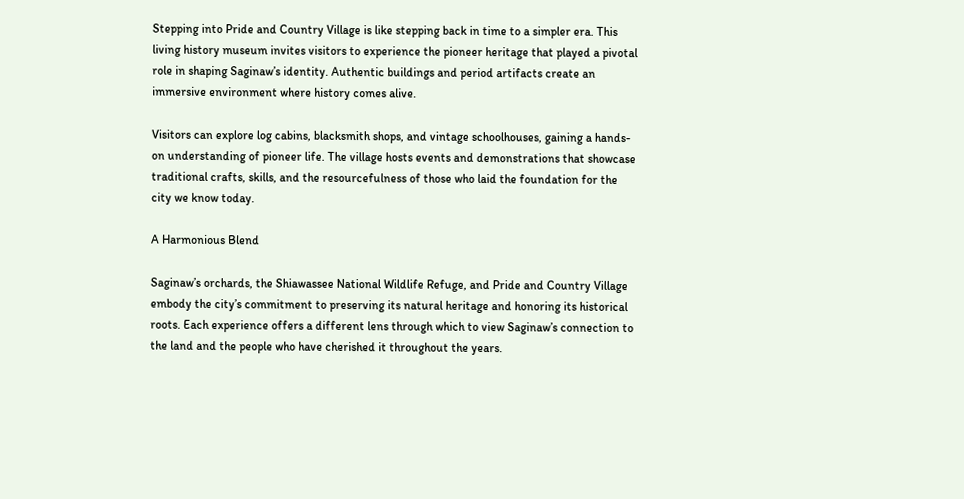Stepping into Pride and Country Village is like stepping back in time to a simpler era. This living history museum invites visitors to experience the pioneer heritage that played a pivotal role in shaping Saginaw’s identity. Authentic buildings and period artifacts create an immersive environment where history comes alive.

Visitors can explore log cabins, blacksmith shops, and vintage schoolhouses, gaining a hands-on understanding of pioneer life. The village hosts events and demonstrations that showcase traditional crafts, skills, and the resourcefulness of those who laid the foundation for the city we know today.

A Harmonious Blend

Saginaw’s orchards, the Shiawassee National Wildlife Refuge, and Pride and Country Village embody the city’s commitment to preserving its natural heritage and honoring its historical roots. Each experience offers a different lens through which to view Saginaw’s connection to the land and the people who have cherished it throughout the years.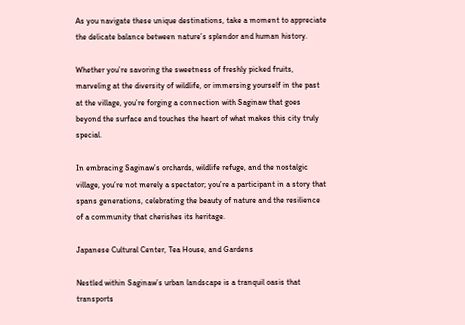As you navigate these unique destinations, take a moment to appreciate the delicate balance between nature’s splendor and human history.

Whether you’re savoring the sweetness of freshly picked fruits, marveling at the diversity of wildlife, or immersing yourself in the past at the village, you’re forging a connection with Saginaw that goes beyond the surface and touches the heart of what makes this city truly special.

In embracing Saginaw’s orchards, wildlife refuge, and the nostalgic village, you’re not merely a spectator; you’re a participant in a story that spans generations, celebrating the beauty of nature and the resilience of a community that cherishes its heritage.

Japanese Cultural Center, Tea House, and Gardens

Nestled within Saginaw’s urban landscape is a tranquil oasis that transports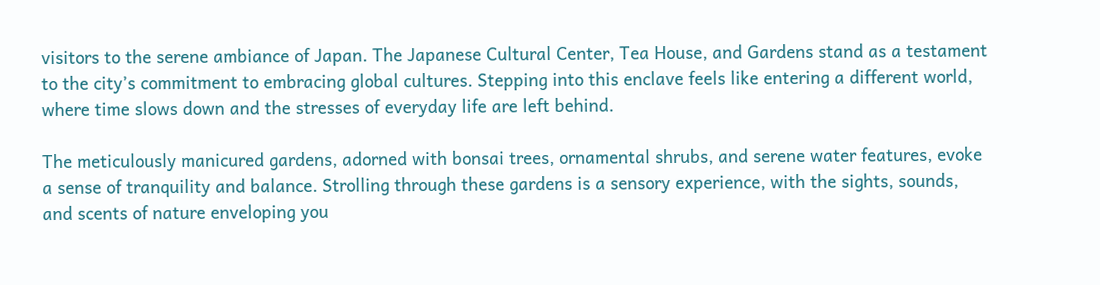visitors to the serene ambiance of Japan. The Japanese Cultural Center, Tea House, and Gardens stand as a testament to the city’s commitment to embracing global cultures. Stepping into this enclave feels like entering a different world, where time slows down and the stresses of everyday life are left behind.

The meticulously manicured gardens, adorned with bonsai trees, ornamental shrubs, and serene water features, evoke a sense of tranquility and balance. Strolling through these gardens is a sensory experience, with the sights, sounds, and scents of nature enveloping you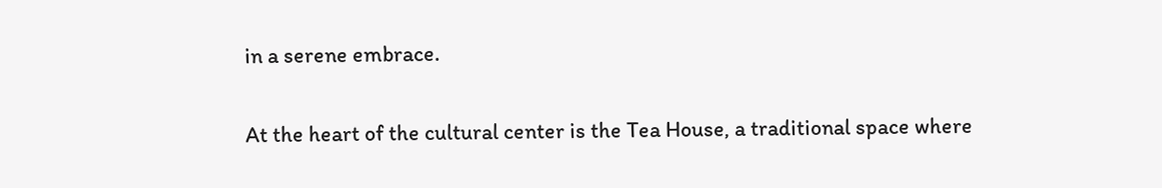in a serene embrace.

At the heart of the cultural center is the Tea House, a traditional space where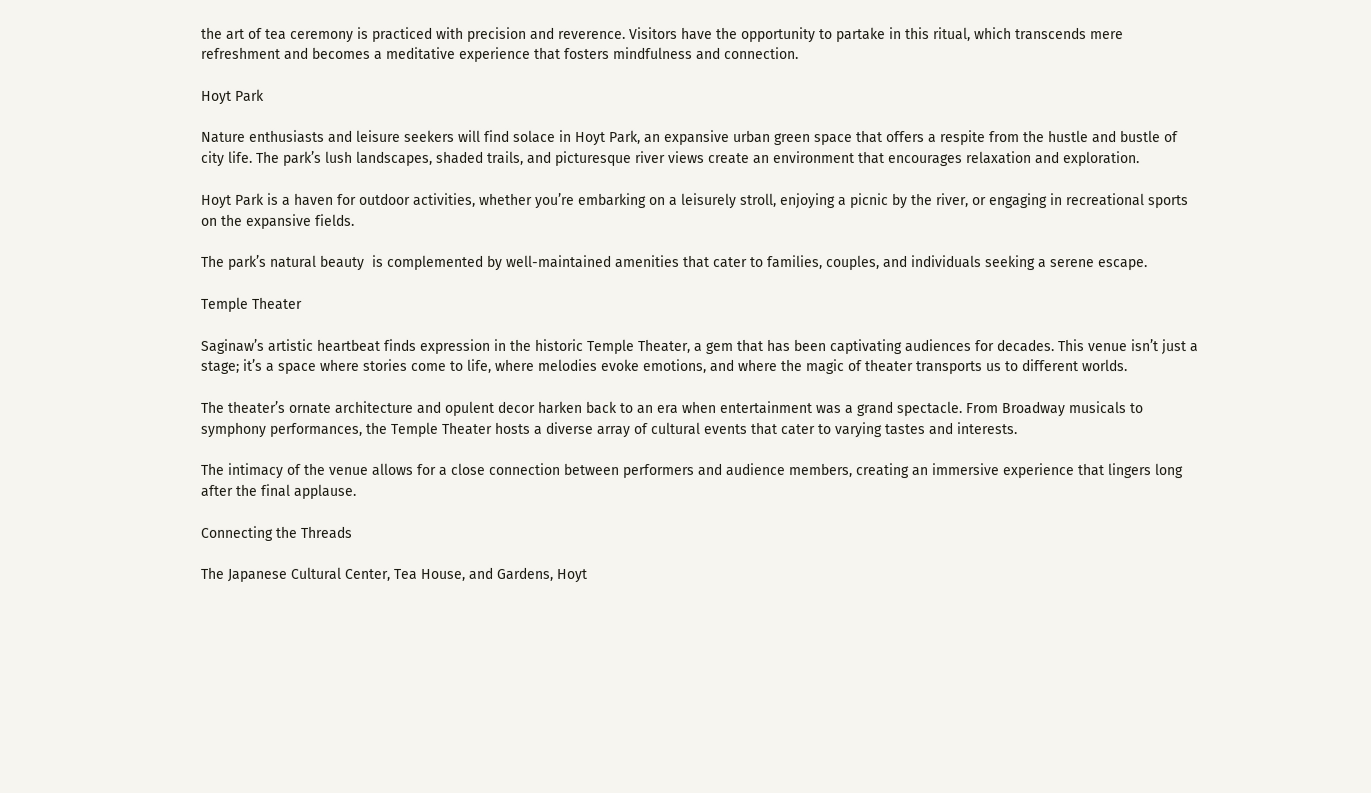the art of tea ceremony is practiced with precision and reverence. Visitors have the opportunity to partake in this ritual, which transcends mere refreshment and becomes a meditative experience that fosters mindfulness and connection.

Hoyt Park

Nature enthusiasts and leisure seekers will find solace in Hoyt Park, an expansive urban green space that offers a respite from the hustle and bustle of city life. The park’s lush landscapes, shaded trails, and picturesque river views create an environment that encourages relaxation and exploration.

Hoyt Park is a haven for outdoor activities, whether you’re embarking on a leisurely stroll, enjoying a picnic by the river, or engaging in recreational sports on the expansive fields.

The park’s natural beauty  is complemented by well-maintained amenities that cater to families, couples, and individuals seeking a serene escape.

Temple Theater

Saginaw’s artistic heartbeat finds expression in the historic Temple Theater, a gem that has been captivating audiences for decades. This venue isn’t just a stage; it’s a space where stories come to life, where melodies evoke emotions, and where the magic of theater transports us to different worlds.

The theater’s ornate architecture and opulent decor harken back to an era when entertainment was a grand spectacle. From Broadway musicals to symphony performances, the Temple Theater hosts a diverse array of cultural events that cater to varying tastes and interests.

The intimacy of the venue allows for a close connection between performers and audience members, creating an immersive experience that lingers long after the final applause.

Connecting the Threads

The Japanese Cultural Center, Tea House, and Gardens, Hoyt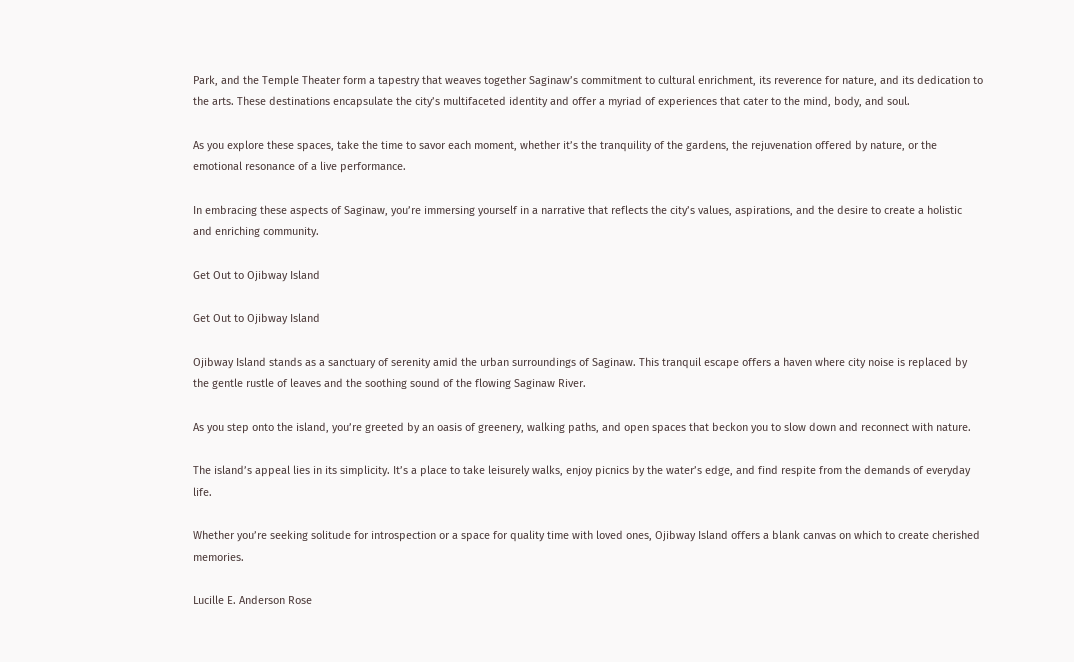Park, and the Temple Theater form a tapestry that weaves together Saginaw’s commitment to cultural enrichment, its reverence for nature, and its dedication to the arts. These destinations encapsulate the city’s multifaceted identity and offer a myriad of experiences that cater to the mind, body, and soul.

As you explore these spaces, take the time to savor each moment, whether it’s the tranquility of the gardens, the rejuvenation offered by nature, or the emotional resonance of a live performance.

In embracing these aspects of Saginaw, you’re immersing yourself in a narrative that reflects the city’s values, aspirations, and the desire to create a holistic and enriching community.

Get Out to Ojibway Island

Get Out to Ojibway Island

Ojibway Island stands as a sanctuary of serenity amid the urban surroundings of Saginaw. This tranquil escape offers a haven where city noise is replaced by the gentle rustle of leaves and the soothing sound of the flowing Saginaw River.

As you step onto the island, you’re greeted by an oasis of greenery, walking paths, and open spaces that beckon you to slow down and reconnect with nature.

The island’s appeal lies in its simplicity. It’s a place to take leisurely walks, enjoy picnics by the water’s edge, and find respite from the demands of everyday life.

Whether you’re seeking solitude for introspection or a space for quality time with loved ones, Ojibway Island offers a blank canvas on which to create cherished memories.

Lucille E. Anderson Rose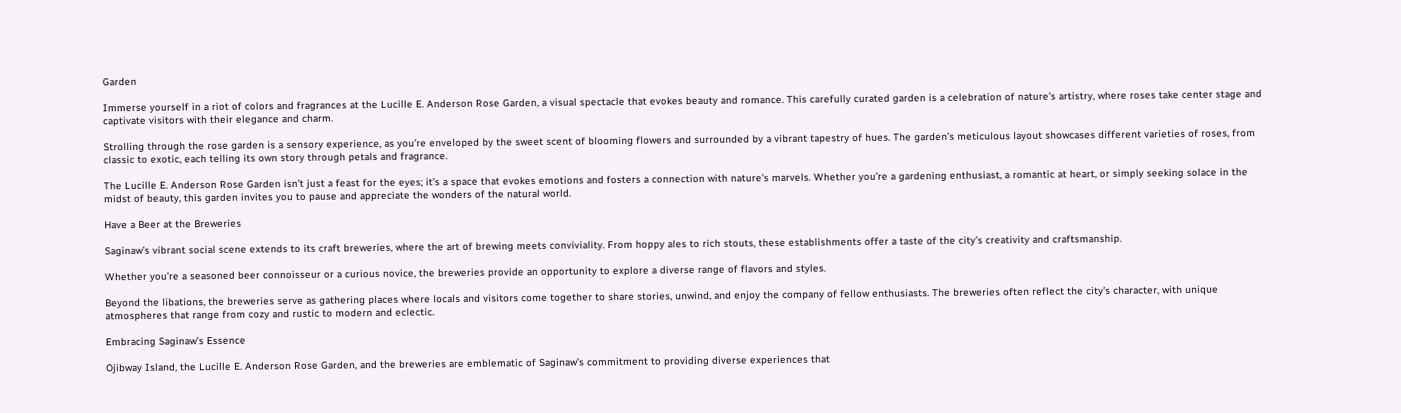Garden

Immerse yourself in a riot of colors and fragrances at the Lucille E. Anderson Rose Garden, a visual spectacle that evokes beauty and romance. This carefully curated garden is a celebration of nature’s artistry, where roses take center stage and captivate visitors with their elegance and charm.

Strolling through the rose garden is a sensory experience, as you’re enveloped by the sweet scent of blooming flowers and surrounded by a vibrant tapestry of hues. The garden’s meticulous layout showcases different varieties of roses, from classic to exotic, each telling its own story through petals and fragrance.

The Lucille E. Anderson Rose Garden isn’t just a feast for the eyes; it’s a space that evokes emotions and fosters a connection with nature’s marvels. Whether you’re a gardening enthusiast, a romantic at heart, or simply seeking solace in the midst of beauty, this garden invites you to pause and appreciate the wonders of the natural world.

Have a Beer at the Breweries

Saginaw’s vibrant social scene extends to its craft breweries, where the art of brewing meets conviviality. From hoppy ales to rich stouts, these establishments offer a taste of the city’s creativity and craftsmanship.

Whether you’re a seasoned beer connoisseur or a curious novice, the breweries provide an opportunity to explore a diverse range of flavors and styles.

Beyond the libations, the breweries serve as gathering places where locals and visitors come together to share stories, unwind, and enjoy the company of fellow enthusiasts. The breweries often reflect the city’s character, with unique atmospheres that range from cozy and rustic to modern and eclectic.

Embracing Saginaw’s Essence

Ojibway Island, the Lucille E. Anderson Rose Garden, and the breweries are emblematic of Saginaw’s commitment to providing diverse experiences that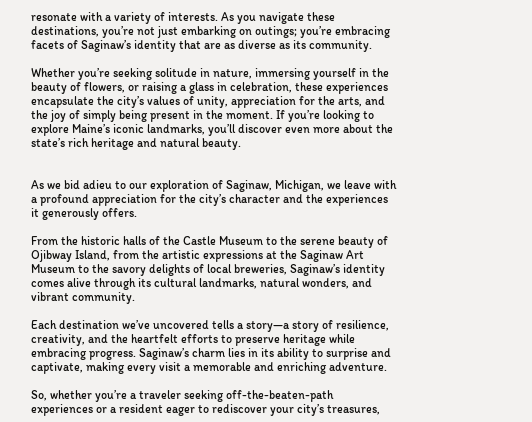resonate with a variety of interests. As you navigate these destinations, you’re not just embarking on outings; you’re embracing facets of Saginaw’s identity that are as diverse as its community.

Whether you’re seeking solitude in nature, immersing yourself in the beauty of flowers, or raising a glass in celebration, these experiences encapsulate the city’s values of unity, appreciation for the arts, and the joy of simply being present in the moment. If you’re looking to explore Maine’s iconic landmarks, you’ll discover even more about the state’s rich heritage and natural beauty.


As we bid adieu to our exploration of Saginaw, Michigan, we leave with a profound appreciation for the city’s character and the experiences it generously offers.

From the historic halls of the Castle Museum to the serene beauty of Ojibway Island, from the artistic expressions at the Saginaw Art Museum to the savory delights of local breweries, Saginaw’s identity comes alive through its cultural landmarks, natural wonders, and vibrant community.

Each destination we’ve uncovered tells a story—a story of resilience, creativity, and the heartfelt efforts to preserve heritage while embracing progress. Saginaw’s charm lies in its ability to surprise and captivate, making every visit a memorable and enriching adventure.

So, whether you’re a traveler seeking off-the-beaten-path experiences or a resident eager to rediscover your city’s treasures,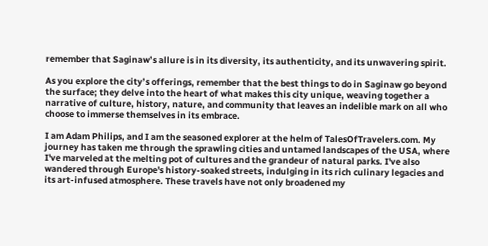remember that Saginaw’s allure is in its diversity, its authenticity, and its unwavering spirit.

As you explore the city’s offerings, remember that the best things to do in Saginaw go beyond the surface; they delve into the heart of what makes this city unique, weaving together a narrative of culture, history, nature, and community that leaves an indelible mark on all who choose to immerse themselves in its embrace.

I am Adam Philips, and I am the seasoned explorer at the helm of TalesOfTravelers.com. My journey has taken me through the sprawling cities and untamed landscapes of the USA, where I've marveled at the melting pot of cultures and the grandeur of natural parks. I've also wandered through Europe's history-soaked streets, indulging in its rich culinary legacies and its art-infused atmosphere. These travels have not only broadened my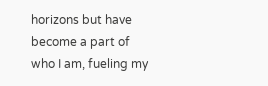horizons but have become a part of who I am, fueling my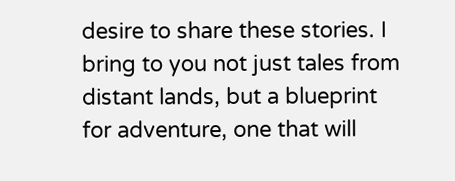desire to share these stories. I bring to you not just tales from distant lands, but a blueprint for adventure, one that will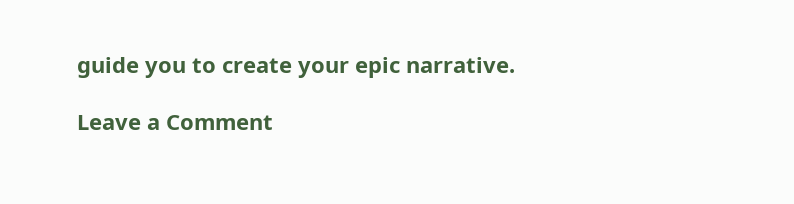guide you to create your epic narrative.

Leave a Comment